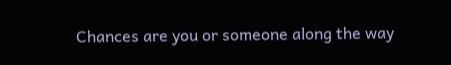Chances are you or someone along the way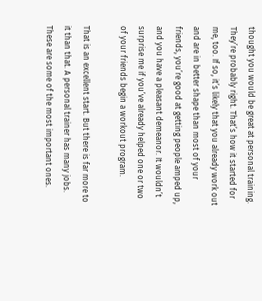thought you would be great at personal training. They’re probably right. That’s how it started for me, too. If so, it’s likely that you already work out and are in better shape than most of your friends, you’re good at getting people amped up, and you have a pleasant demeanor. It wouldn’t surprise me if you’ve already helped one or two of your friends begin a workout program.

That is an excellent start. But there is far more to it than that. A personal trainer has many jobs. These are some of the most important ones.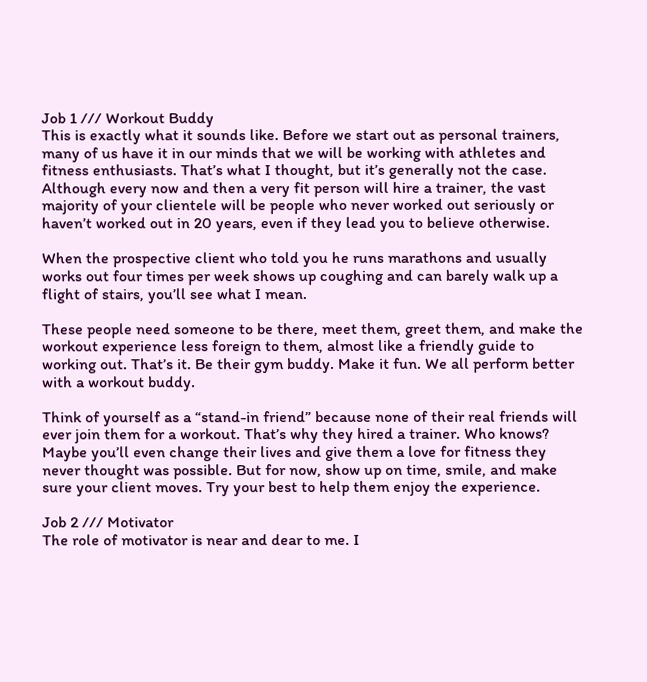Job 1 /// Workout Buddy
This is exactly what it sounds like. Before we start out as personal trainers, many of us have it in our minds that we will be working with athletes and fitness enthusiasts. That’s what I thought, but it’s generally not the case. Although every now and then a very fit person will hire a trainer, the vast majority of your clientele will be people who never worked out seriously or haven’t worked out in 20 years, even if they lead you to believe otherwise.

When the prospective client who told you he runs marathons and usually works out four times per week shows up coughing and can barely walk up a flight of stairs, you’ll see what I mean.

These people need someone to be there, meet them, greet them, and make the workout experience less foreign to them, almost like a friendly guide to working out. That’s it. Be their gym buddy. Make it fun. We all perform better with a workout buddy.

Think of yourself as a “stand-in friend” because none of their real friends will ever join them for a workout. That’s why they hired a trainer. Who knows? Maybe you’ll even change their lives and give them a love for fitness they never thought was possible. But for now, show up on time, smile, and make sure your client moves. Try your best to help them enjoy the experience.

Job 2 /// Motivator
The role of motivator is near and dear to me. I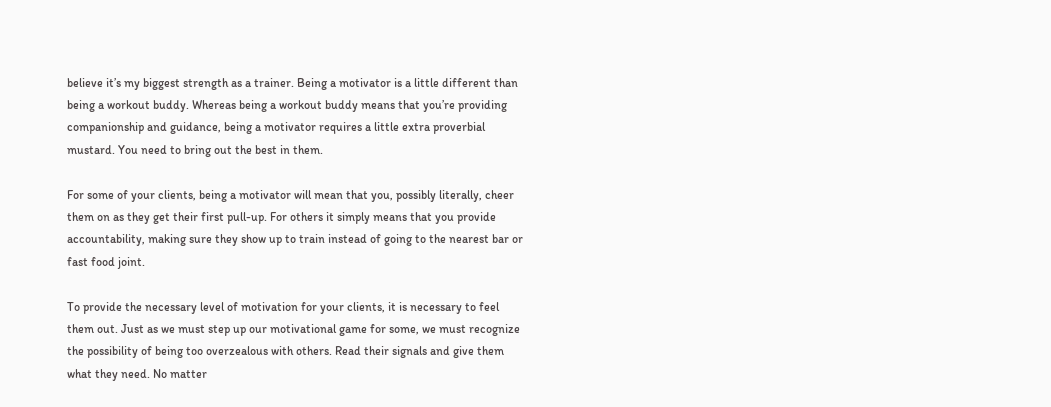believe it’s my biggest strength as a trainer. Being a motivator is a little different than being a workout buddy. Whereas being a workout buddy means that you’re providing companionship and guidance, being a motivator requires a little extra proverbial mustard. You need to bring out the best in them.

For some of your clients, being a motivator will mean that you, possibly literally, cheer them on as they get their first pull-up. For others it simply means that you provide accountability, making sure they show up to train instead of going to the nearest bar or fast food joint.

To provide the necessary level of motivation for your clients, it is necessary to feel them out. Just as we must step up our motivational game for some, we must recognize the possibility of being too overzealous with others. Read their signals and give them what they need. No matter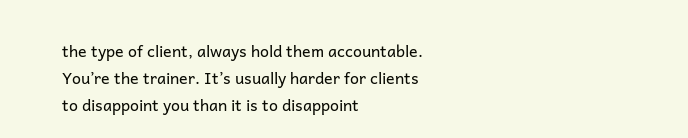the type of client, always hold them accountable. You’re the trainer. It’s usually harder for clients to disappoint you than it is to disappoint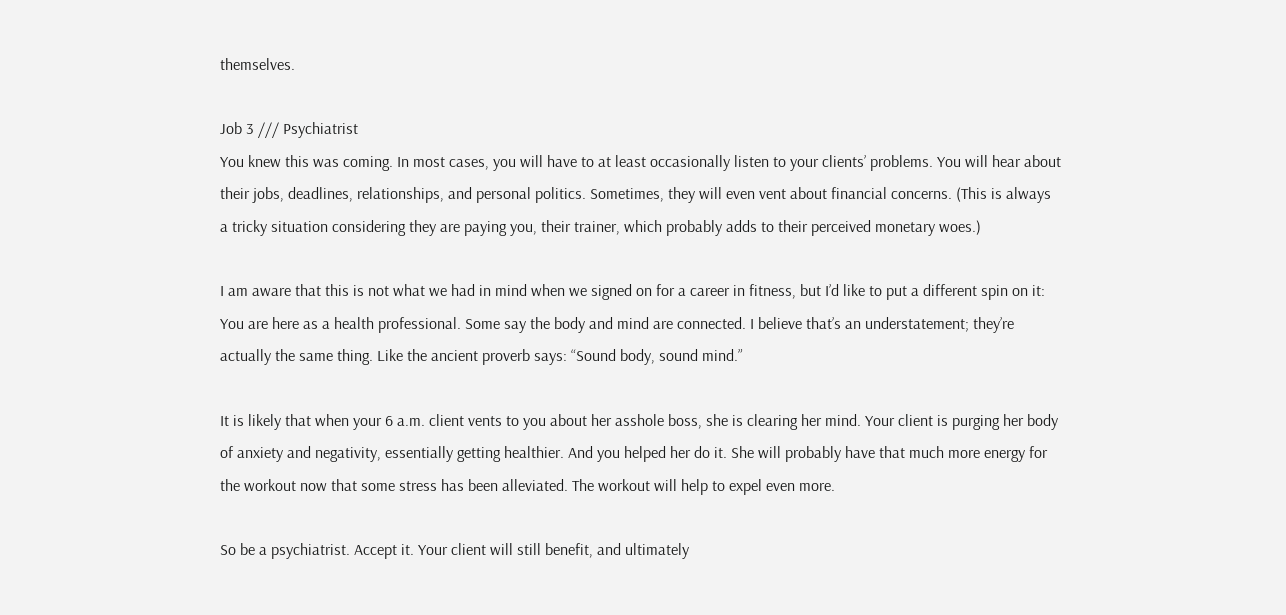themselves.

Job 3 /// Psychiatrist
You knew this was coming. In most cases, you will have to at least occasionally listen to your clients’ problems. You will hear about their jobs, deadlines, relationships, and personal politics. Sometimes, they will even vent about financial concerns. (This is always a tricky situation considering they are paying you, their trainer, which probably adds to their perceived monetary woes.)

I am aware that this is not what we had in mind when we signed on for a career in fitness, but I’d like to put a different spin on it: You are here as a health professional. Some say the body and mind are connected. I believe that’s an understatement; they’re actually the same thing. Like the ancient proverb says: “Sound body, sound mind.”

It is likely that when your 6 a.m. client vents to you about her asshole boss, she is clearing her mind. Your client is purging her body of anxiety and negativity, essentially getting healthier. And you helped her do it. She will probably have that much more energy for the workout now that some stress has been alleviated. The workout will help to expel even more.

So be a psychiatrist. Accept it. Your client will still benefit, and ultimately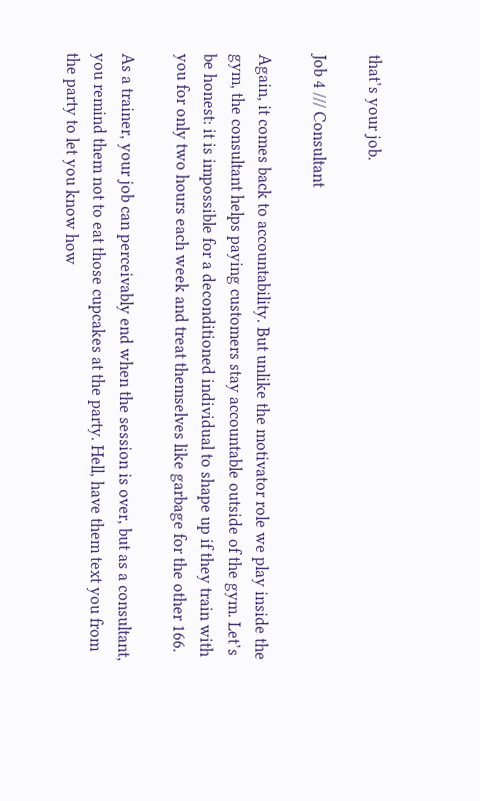that’s your job.

Job 4 /// Consultant

Again, it comes back to accountability. But unlike the motivator role we play inside the gym, the consultant helps paying customers stay accountable outside of the gym. Let’s be honest: it is impossible for a deconditioned individual to shape up if they train with you for only two hours each week and treat themselves like garbage for the other 166.

As a trainer, your job can perceivably end when the session is over, but as a consultant, you remind them not to eat those cupcakes at the party. Hell, have them text you from the party to let you know how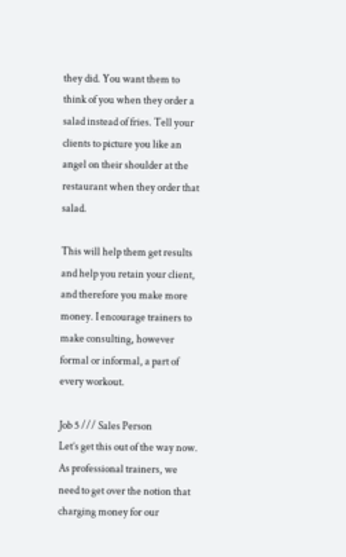they did. You want them to think of you when they order a salad instead of fries. Tell your clients to picture you like an angel on their shoulder at the restaurant when they order that salad.

This will help them get results and help you retain your client, and therefore you make more money. I encourage trainers to make consulting, however formal or informal, a part of every workout.

Job 5 /// Sales Person
Let’s get this out of the way now. As professional trainers, we need to get over the notion that charging money for our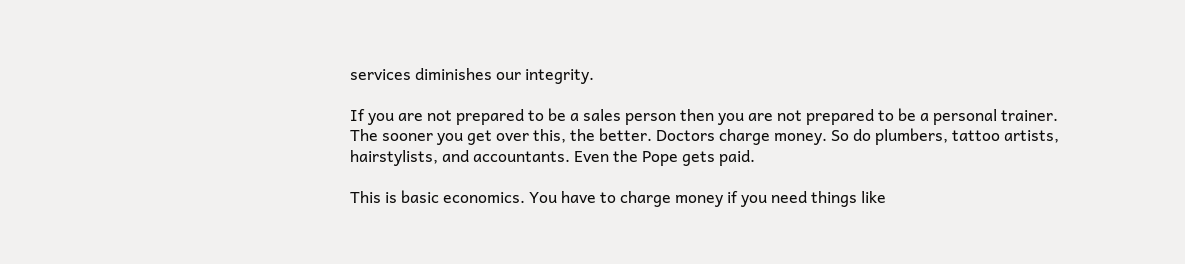services diminishes our integrity.

If you are not prepared to be a sales person then you are not prepared to be a personal trainer. The sooner you get over this, the better. Doctors charge money. So do plumbers, tattoo artists, hairstylists, and accountants. Even the Pope gets paid.

This is basic economics. You have to charge money if you need things like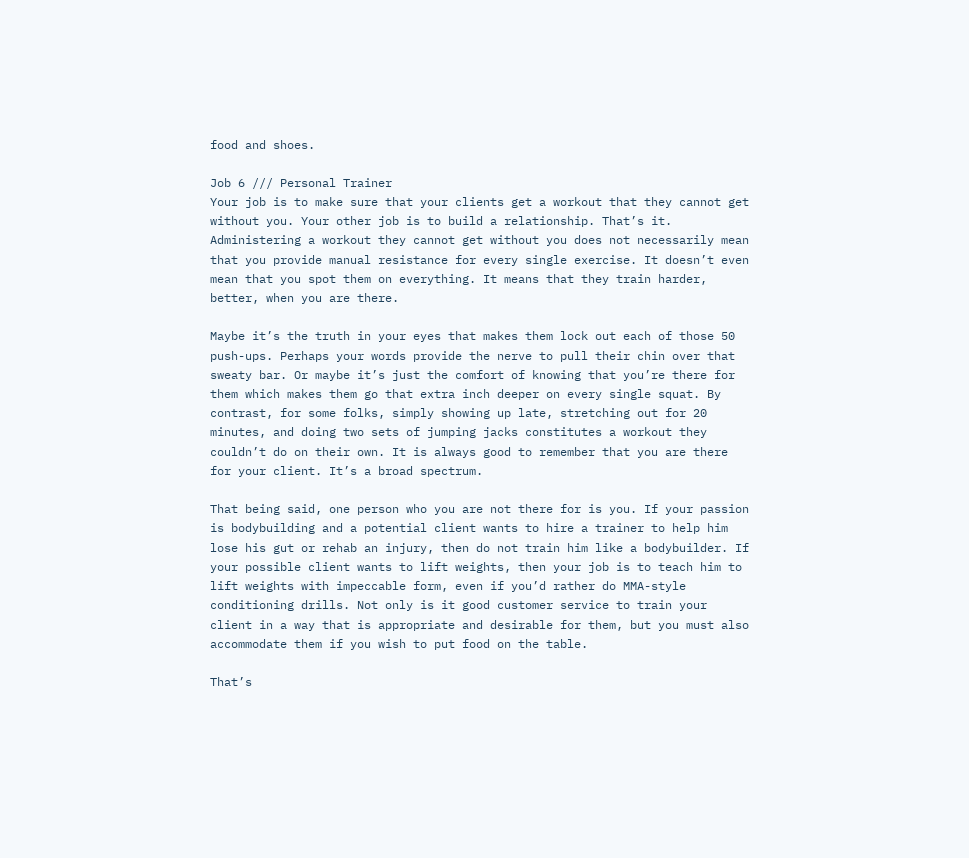food and shoes.

Job 6 /// Personal Trainer
Your job is to make sure that your clients get a workout that they cannot get without you. Your other job is to build a relationship. That’s it. Administering a workout they cannot get without you does not necessarily mean that you provide manual resistance for every single exercise. It doesn’t even mean that you spot them on everything. It means that they train harder, better, when you are there.

Maybe it’s the truth in your eyes that makes them lock out each of those 50 push-ups. Perhaps your words provide the nerve to pull their chin over that sweaty bar. Or maybe it’s just the comfort of knowing that you’re there for them which makes them go that extra inch deeper on every single squat. By contrast, for some folks, simply showing up late, stretching out for 20 minutes, and doing two sets of jumping jacks constitutes a workout they couldn’t do on their own. It is always good to remember that you are there for your client. It’s a broad spectrum.

That being said, one person who you are not there for is you. If your passion is bodybuilding and a potential client wants to hire a trainer to help him lose his gut or rehab an injury, then do not train him like a bodybuilder. If your possible client wants to lift weights, then your job is to teach him to lift weights with impeccable form, even if you’d rather do MMA-style conditioning drills. Not only is it good customer service to train your client in a way that is appropriate and desirable for them, but you must also accommodate them if you wish to put food on the table.

That’s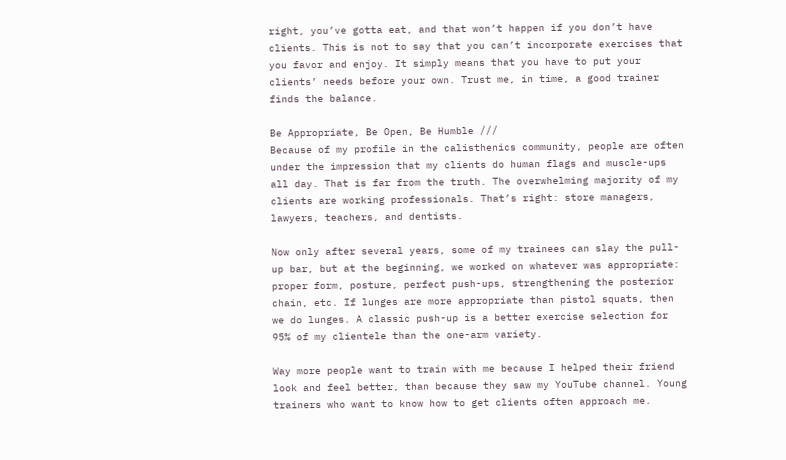right, you’ve gotta eat, and that won’t happen if you don’t have clients. This is not to say that you can’t incorporate exercises that you favor and enjoy. It simply means that you have to put your clients’ needs before your own. Trust me, in time, a good trainer finds the balance.

Be Appropriate, Be Open, Be Humble ///
Because of my profile in the calisthenics community, people are often under the impression that my clients do human flags and muscle-ups all day. That is far from the truth. The overwhelming majority of my clients are working professionals. That’s right: store managers, lawyers, teachers, and dentists.

Now only after several years, some of my trainees can slay the pull-up bar, but at the beginning, we worked on whatever was appropriate: proper form, posture, perfect push-ups, strengthening the posterior chain, etc. If lunges are more appropriate than pistol squats, then we do lunges. A classic push-up is a better exercise selection for 95% of my clientele than the one-arm variety.

Way more people want to train with me because I helped their friend look and feel better, than because they saw my YouTube channel. Young trainers who want to know how to get clients often approach me.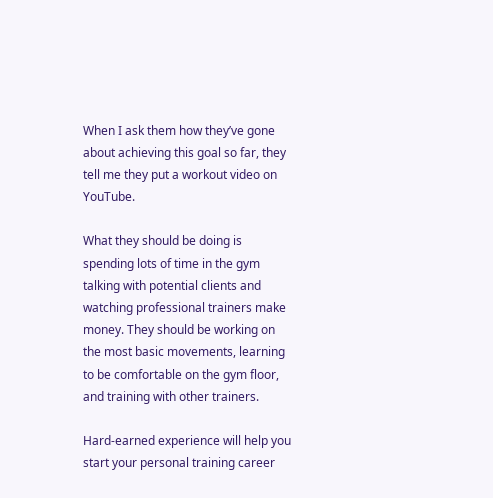When I ask them how they’ve gone about achieving this goal so far, they tell me they put a workout video on YouTube.

What they should be doing is spending lots of time in the gym talking with potential clients and watching professional trainers make money. They should be working on the most basic movements, learning to be comfortable on the gym floor, and training with other trainers.

Hard-earned experience will help you start your personal training career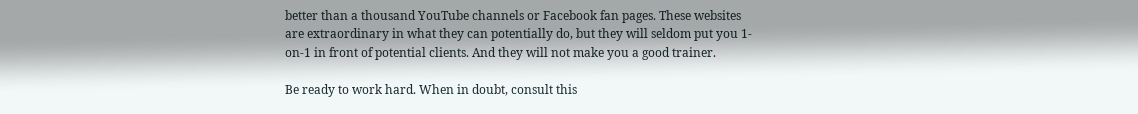better than a thousand YouTube channels or Facebook fan pages. These websites are extraordinary in what they can potentially do, but they will seldom put you 1-on-1 in front of potential clients. And they will not make you a good trainer.

Be ready to work hard. When in doubt, consult this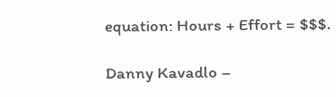equation: Hours + Effort = $$$.

Danny Kavadlo –